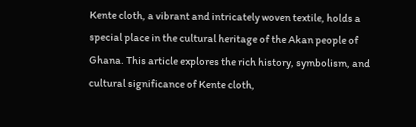Kente cloth, a vibrant and intricately woven textile, holds a special place in the cultural heritage of the Akan people of Ghana. This article explores the rich history, symbolism, and cultural significance of Kente cloth,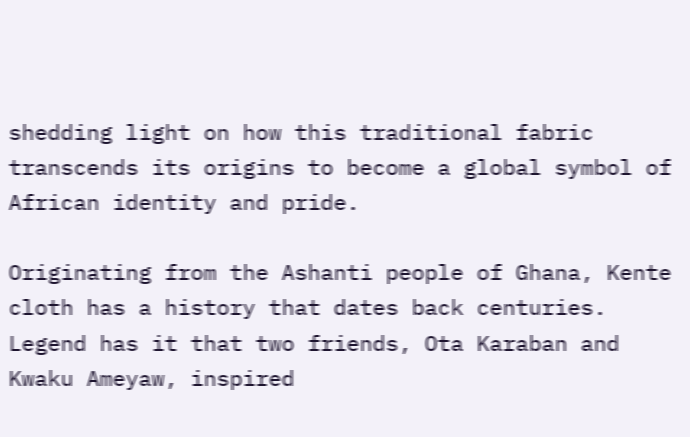shedding light on how this traditional fabric transcends its origins to become a global symbol of African identity and pride.

Originating from the Ashanti people of Ghana, Kente cloth has a history that dates back centuries. Legend has it that two friends, Ota Karaban and Kwaku Ameyaw, inspired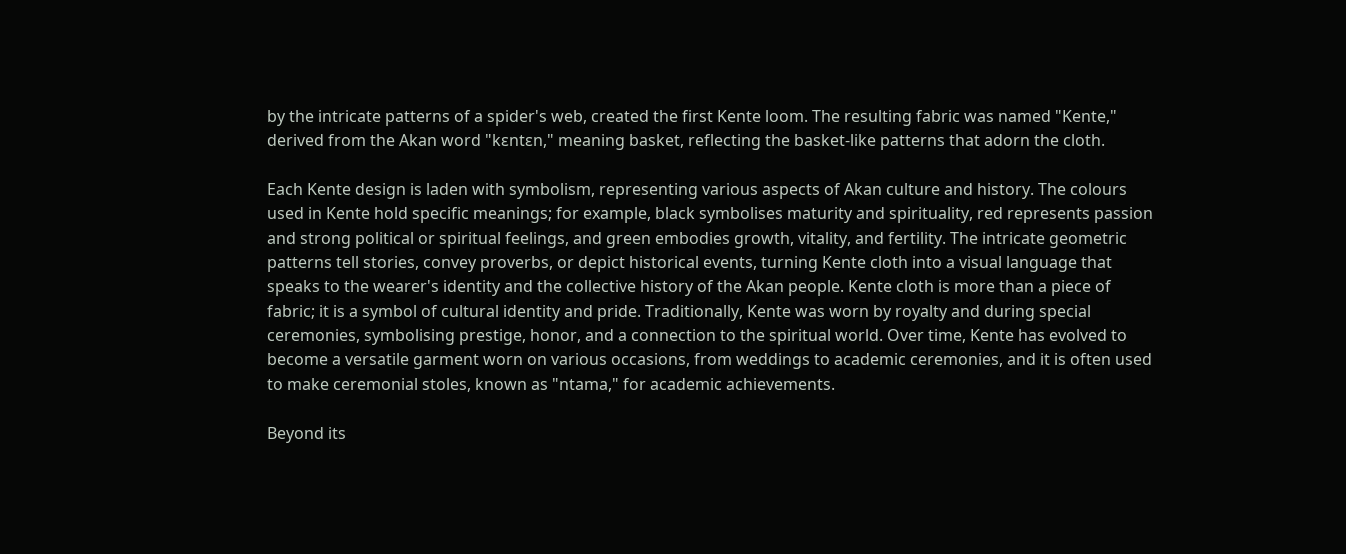by the intricate patterns of a spider's web, created the first Kente loom. The resulting fabric was named "Kente," derived from the Akan word "kɛntɛn," meaning basket, reflecting the basket-like patterns that adorn the cloth.

Each Kente design is laden with symbolism, representing various aspects of Akan culture and history. The colours used in Kente hold specific meanings; for example, black symbolises maturity and spirituality, red represents passion and strong political or spiritual feelings, and green embodies growth, vitality, and fertility. The intricate geometric patterns tell stories, convey proverbs, or depict historical events, turning Kente cloth into a visual language that speaks to the wearer's identity and the collective history of the Akan people. Kente cloth is more than a piece of fabric; it is a symbol of cultural identity and pride. Traditionally, Kente was worn by royalty and during special ceremonies, symbolising prestige, honor, and a connection to the spiritual world. Over time, Kente has evolved to become a versatile garment worn on various occasions, from weddings to academic ceremonies, and it is often used to make ceremonial stoles, known as "ntama," for academic achievements.

Beyond its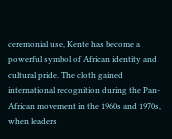ceremonial use, Kente has become a powerful symbol of African identity and cultural pride. The cloth gained international recognition during the Pan-African movement in the 1960s and 1970s, when leaders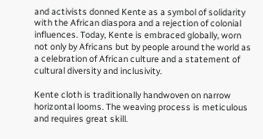and activists donned Kente as a symbol of solidarity with the African diaspora and a rejection of colonial influences. Today, Kente is embraced globally, worn not only by Africans but by people around the world as a celebration of African culture and a statement of cultural diversity and inclusivity.

Kente cloth is traditionally handwoven on narrow horizontal looms. The weaving process is meticulous and requires great skill.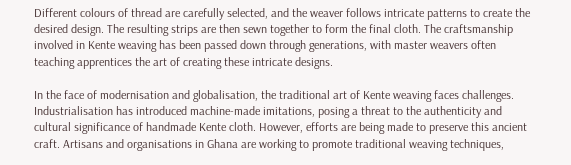Different colours of thread are carefully selected, and the weaver follows intricate patterns to create the desired design. The resulting strips are then sewn together to form the final cloth. The craftsmanship involved in Kente weaving has been passed down through generations, with master weavers often teaching apprentices the art of creating these intricate designs.

In the face of modernisation and globalisation, the traditional art of Kente weaving faces challenges. Industrialisation has introduced machine-made imitations, posing a threat to the authenticity and cultural significance of handmade Kente cloth. However, efforts are being made to preserve this ancient craft. Artisans and organisations in Ghana are working to promote traditional weaving techniques,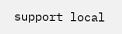support local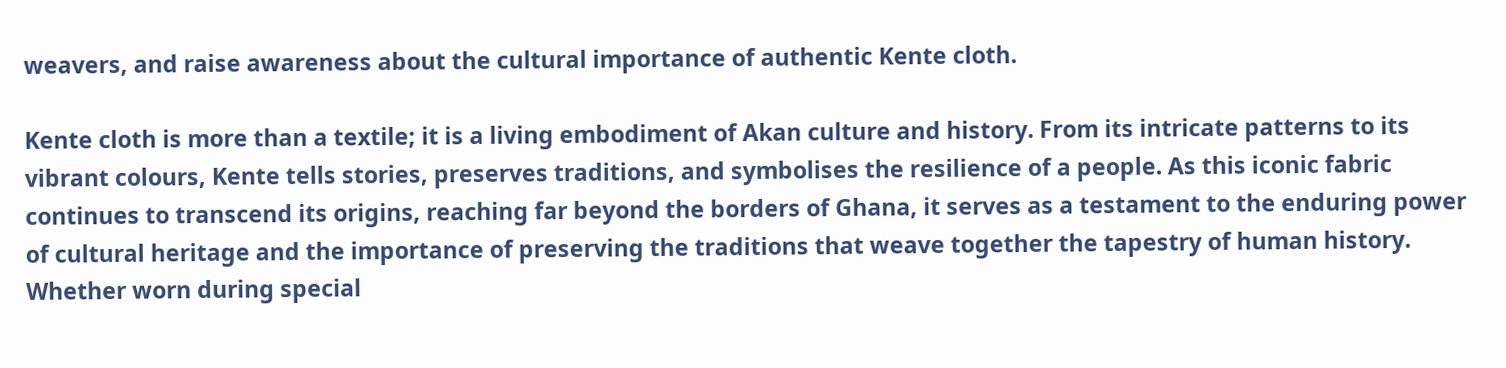weavers, and raise awareness about the cultural importance of authentic Kente cloth.

Kente cloth is more than a textile; it is a living embodiment of Akan culture and history. From its intricate patterns to its vibrant colours, Kente tells stories, preserves traditions, and symbolises the resilience of a people. As this iconic fabric continues to transcend its origins, reaching far beyond the borders of Ghana, it serves as a testament to the enduring power of cultural heritage and the importance of preserving the traditions that weave together the tapestry of human history. Whether worn during special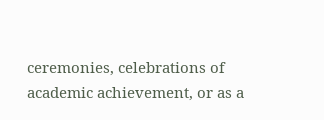ceremonies, celebrations of academic achievement, or as a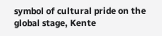symbol of cultural pride on the global stage, Kente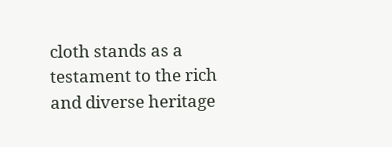cloth stands as a testament to the rich and diverse heritage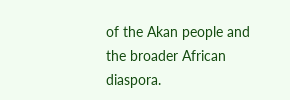of the Akan people and the broader African diaspora.